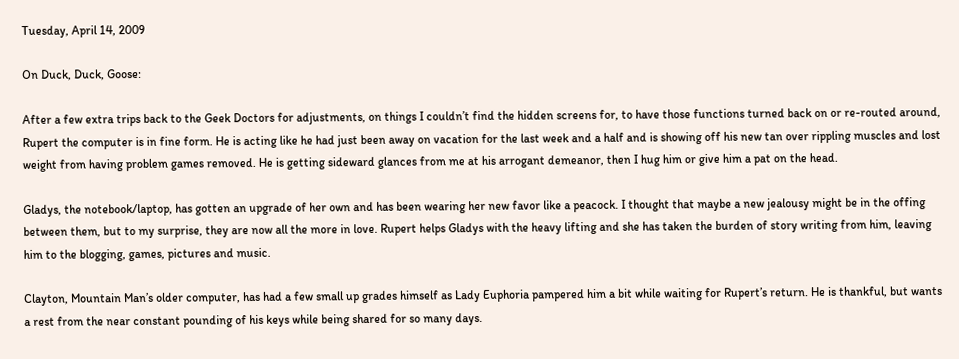Tuesday, April 14, 2009

On Duck, Duck, Goose:

After a few extra trips back to the Geek Doctors for adjustments, on things I couldn’t find the hidden screens for, to have those functions turned back on or re-routed around, Rupert the computer is in fine form. He is acting like he had just been away on vacation for the last week and a half and is showing off his new tan over rippling muscles and lost weight from having problem games removed. He is getting sideward glances from me at his arrogant demeanor, then I hug him or give him a pat on the head.

Gladys, the notebook/laptop, has gotten an upgrade of her own and has been wearing her new favor like a peacock. I thought that maybe a new jealousy might be in the offing between them, but to my surprise, they are now all the more in love. Rupert helps Gladys with the heavy lifting and she has taken the burden of story writing from him, leaving him to the blogging, games, pictures and music.

Clayton, Mountain Man’s older computer, has had a few small up grades himself as Lady Euphoria pampered him a bit while waiting for Rupert’s return. He is thankful, but wants a rest from the near constant pounding of his keys while being shared for so many days.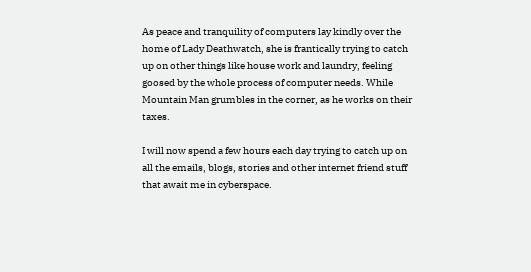As peace and tranquility of computers lay kindly over the home of Lady Deathwatch, she is frantically trying to catch up on other things like house work and laundry, feeling goosed by the whole process of computer needs. While Mountain Man grumbles in the corner, as he works on their taxes.

I will now spend a few hours each day trying to catch up on all the emails, blogs, stories and other internet friend stuff that await me in cyberspace.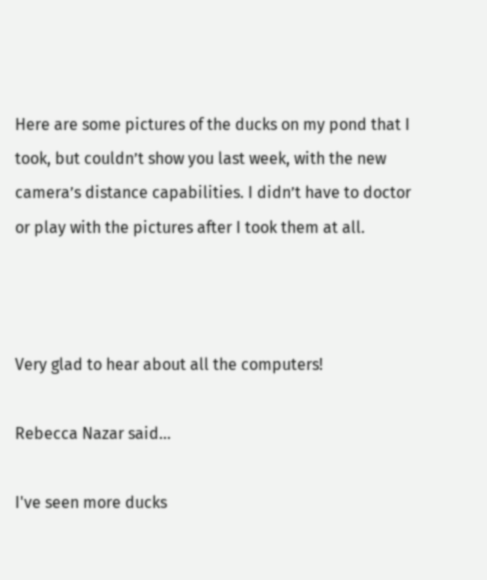Here are some pictures of the ducks on my pond that I took, but couldn’t show you last week, with the new camera’s distance capabilities. I didn’t have to doctor or play with the pictures after I took them at all.



Very glad to hear about all the computers!

Rebecca Nazar said...

I've seen more ducks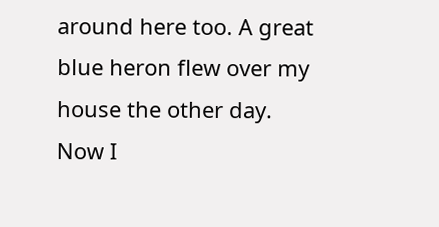around here too. A great blue heron flew over my house the other day. Now I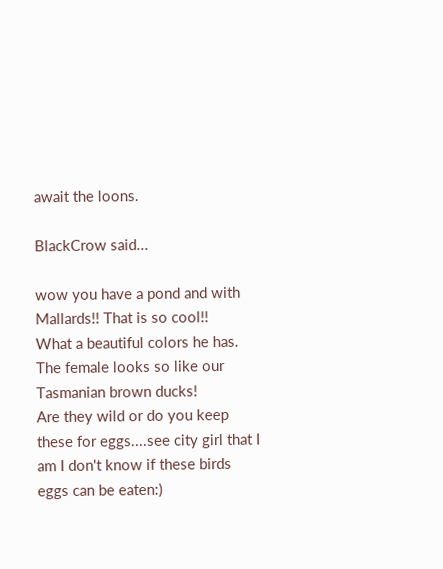await the loons.

BlackCrow said...

wow you have a pond and with Mallards!! That is so cool!!
What a beautiful colors he has.
The female looks so like our Tasmanian brown ducks!
Are they wild or do you keep these for eggs....see city girl that I am I don't know if these birds eggs can be eaten:)